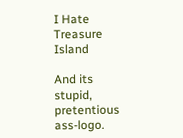I Hate Treasure Island

And its stupid, pretentious ass-logo.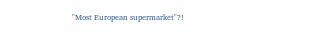"Most European supermarket"?!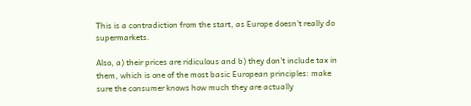This is a contradiction from the start, as Europe doesn't really do supermarkets.

Also, a) their prices are ridiculous and b) they don't include tax in them, which is one of the most basic European principles: make sure the consumer knows how much they are actually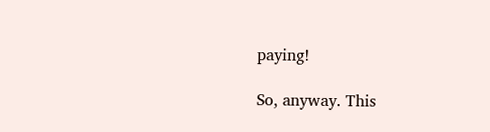paying!

So, anyway. This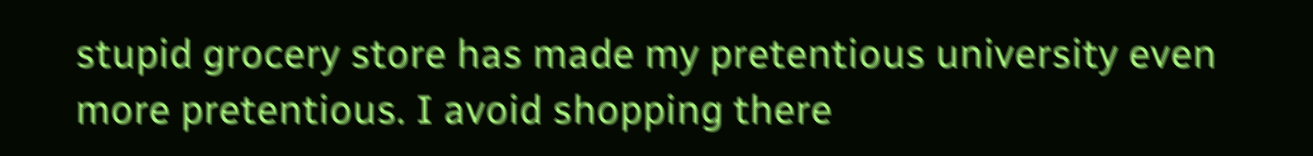stupid grocery store has made my pretentious university even more pretentious. I avoid shopping there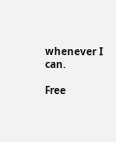whenever I can.

Free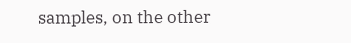samples, on the other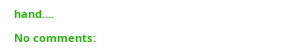hand....

No comments: